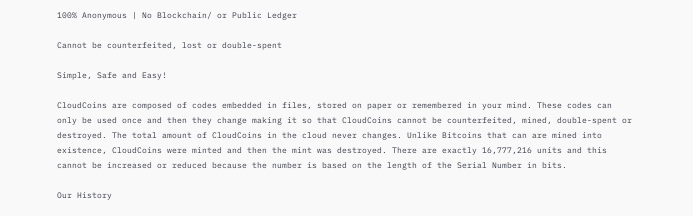100% Anonymous | No Blockchain/ or Public Ledger

Cannot be counterfeited, lost or double-spent

Simple, Safe and Easy!

CloudCoins are composed of codes embedded in files, stored on paper or remembered in your mind. These codes can only be used once and then they change making it so that CloudCoins cannot be counterfeited, mined, double-spent or destroyed. The total amount of CloudCoins in the cloud never changes. Unlike Bitcoins that can are mined into existence, CloudCoins were minted and then the mint was destroyed. There are exactly 16,777,216 units and this cannot be increased or reduced because the number is based on the length of the Serial Number in bits.

Our History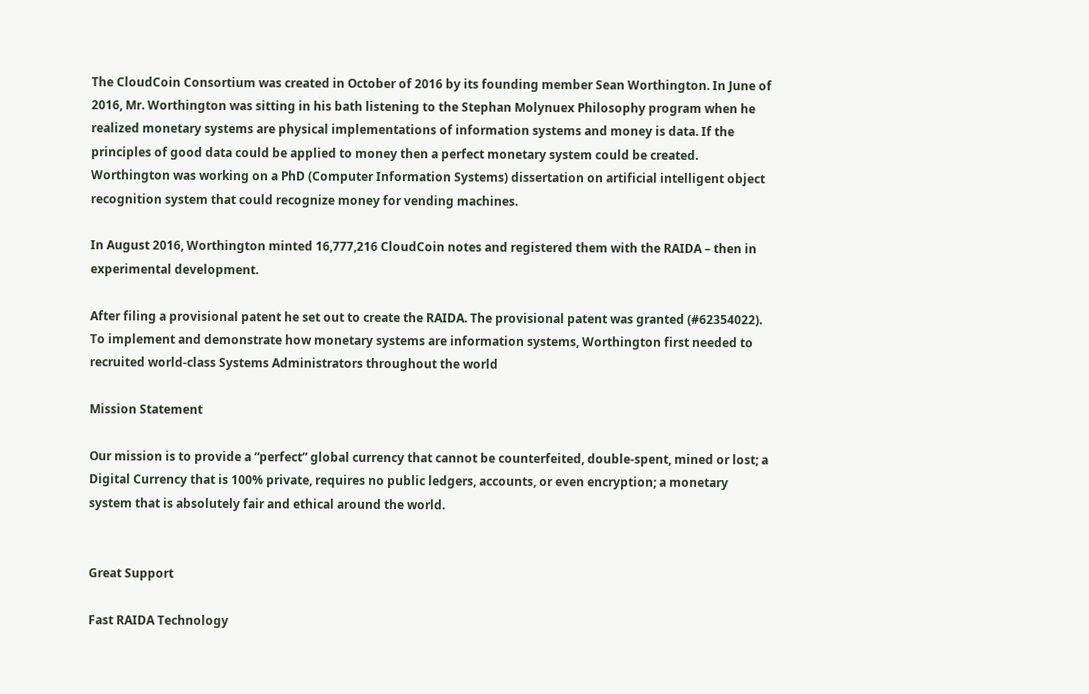The CloudCoin Consortium was created in October of 2016 by its founding member Sean Worthington. In June of 2016, Mr. Worthington was sitting in his bath listening to the Stephan Molynuex Philosophy program when he realized monetary systems are physical implementations of information systems and money is data. If the principles of good data could be applied to money then a perfect monetary system could be created. Worthington was working on a PhD (Computer Information Systems) dissertation on artificial intelligent object recognition system that could recognize money for vending machines.

In August 2016, Worthington minted 16,777,216 CloudCoin notes and registered them with the RAIDA – then in experimental development.

After filing a provisional patent he set out to create the RAIDA. The provisional patent was granted (#62354022). To implement and demonstrate how monetary systems are information systems, Worthington first needed to recruited world-class Systems Administrators throughout the world

Mission Statement

Our mission is to provide a “perfect” global currency that cannot be counterfeited, double-spent, mined or lost; a Digital Currency that is 100% private, requires no public ledgers, accounts, or even encryption; a monetary system that is absolutely fair and ethical around the world.


Great Support

Fast RAIDA Technology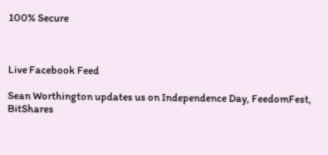100% Secure



Live Facebook Feed

Sean Worthington updates us on Independence Day, FeedomFest, BitShares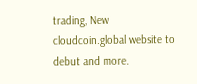trading, New cloudcoin.global website to debut and more.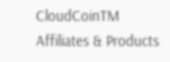CloudCoinTM Affiliates & Products